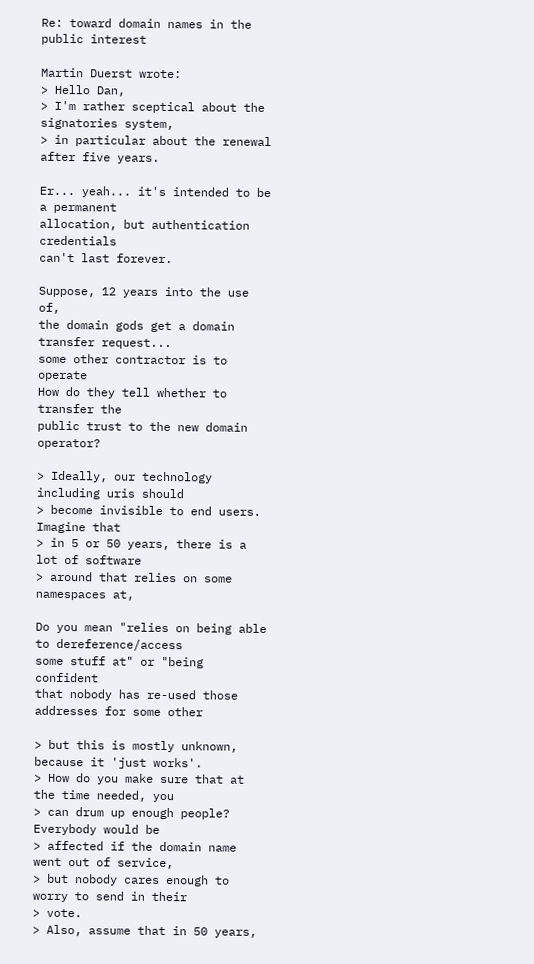Re: toward domain names in the public interest

Martin Duerst wrote:
> Hello Dan,
> I'm rather sceptical about the signatories system,
> in particular about the renewal after five years.

Er... yeah... it's intended to be a permanent
allocation, but authentication credentials
can't last forever.

Suppose, 12 years into the use of,
the domain gods get a domain transfer request...
some other contractor is to operate
How do they tell whether to transfer the
public trust to the new domain operator?

> Ideally, our technology including uris should
> become invisible to end users. Imagine that
> in 5 or 50 years, there is a lot of software
> around that relies on some namespaces at,

Do you mean "relies on being able to dereference/access
some stuff at" or "being confident
that nobody has re-used those addresses for some other

> but this is mostly unknown, because it 'just works'.
> How do you make sure that at the time needed, you
> can drum up enough people? Everybody would be
> affected if the domain name went out of service,
> but nobody cares enough to worry to send in their
> vote.
> Also, assume that in 50 years,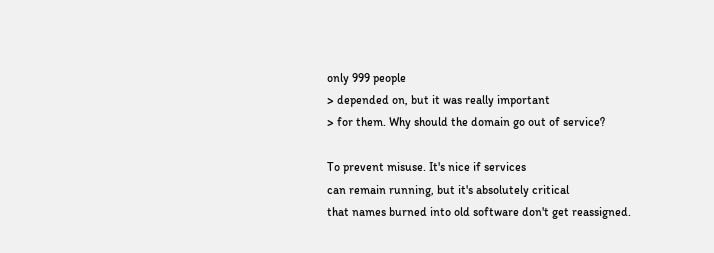only 999 people
> depended on, but it was really important
> for them. Why should the domain go out of service?

To prevent misuse. It's nice if services
can remain running, but it's absolutely critical
that names burned into old software don't get reassigned.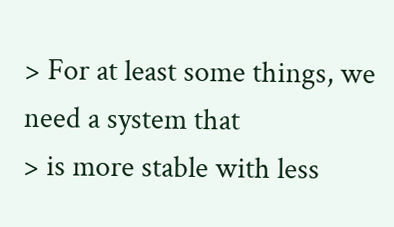> For at least some things, we need a system that
> is more stable with less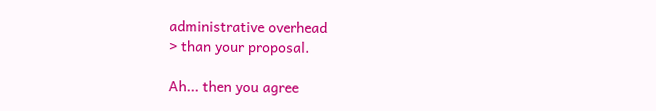administrative overhead
> than your proposal.

Ah... then you agree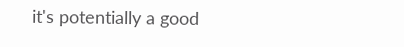it's potentially a good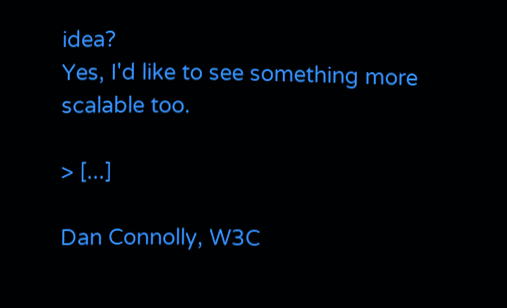idea?
Yes, I'd like to see something more scalable too.

> [...]

Dan Connolly, W3C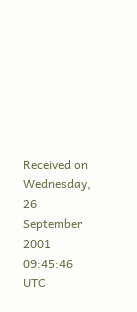Received on Wednesday, 26 September 2001 09:45:46 UTC